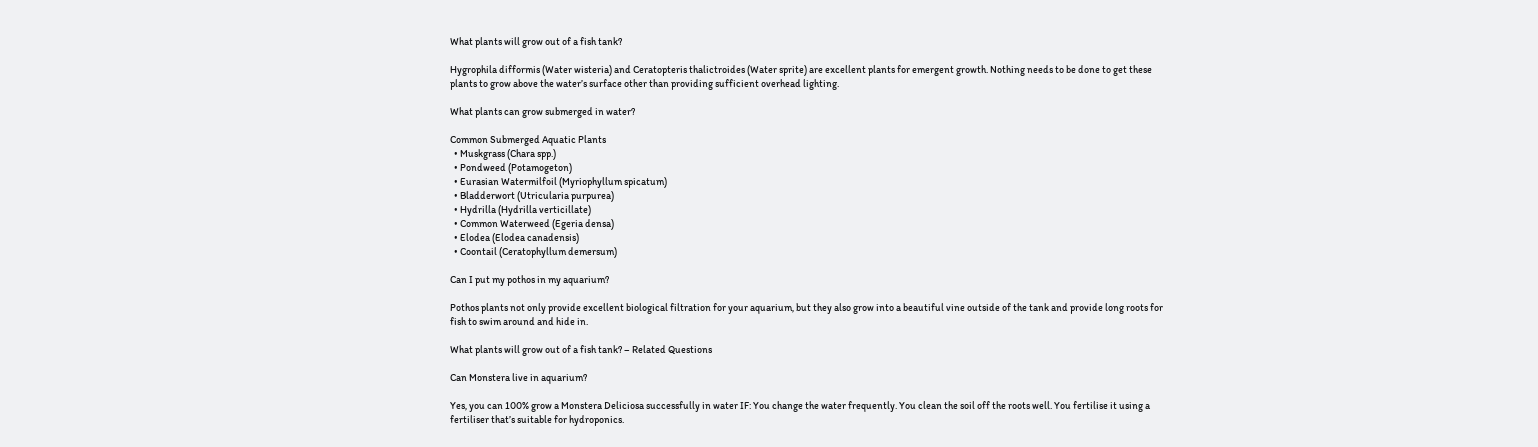What plants will grow out of a fish tank?

Hygrophila difformis (Water wisteria) and Ceratopteris thalictroides (Water sprite) are excellent plants for emergent growth. Nothing needs to be done to get these plants to grow above the water’s surface other than providing sufficient overhead lighting.

What plants can grow submerged in water?

Common Submerged Aquatic Plants
  • Muskgrass (Chara spp.)
  • Pondweed (Potamogeton)
  • Eurasian Watermilfoil (Myriophyllum spicatum)
  • Bladderwort (Utricularia purpurea)
  • Hydrilla (Hydrilla verticillate)
  • Common Waterweed (Egeria densa)
  • Elodea (Elodea canadensis)
  • Coontail (Ceratophyllum demersum)

Can I put my pothos in my aquarium?

Pothos plants not only provide excellent biological filtration for your aquarium, but they also grow into a beautiful vine outside of the tank and provide long roots for fish to swim around and hide in.

What plants will grow out of a fish tank? – Related Questions

Can Monstera live in aquarium?

Yes, you can 100% grow a Monstera Deliciosa successfully in water IF: You change the water frequently. You clean the soil off the roots well. You fertilise it using a fertiliser that’s suitable for hydroponics.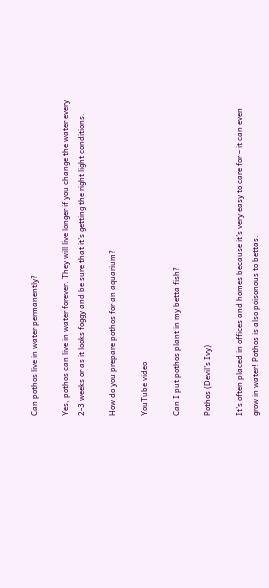Can pothos live in water permanently?

Yes, pothos can live in water forever. They will live longer if you change the water every 2-3 weeks or as it looks foggy and be sure that it’s getting the right light conditions.

How do you prepare pothos for an aquarium?

YouTube video

Can I put pothos plant in my betta fish?

Pothos (Devil’s Ivy)

It’s often placed in offices and homes because it’s very easy to care for – it can even grow in water! Pothos is also poisonous to bettas.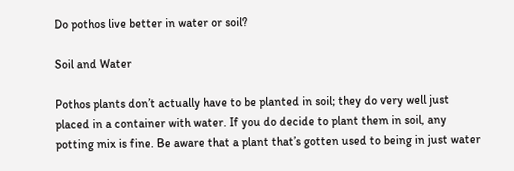Do pothos live better in water or soil?

Soil and Water

Pothos plants don’t actually have to be planted in soil; they do very well just placed in a container with water. If you do decide to plant them in soil, any potting mix is fine. Be aware that a plant that’s gotten used to being in just water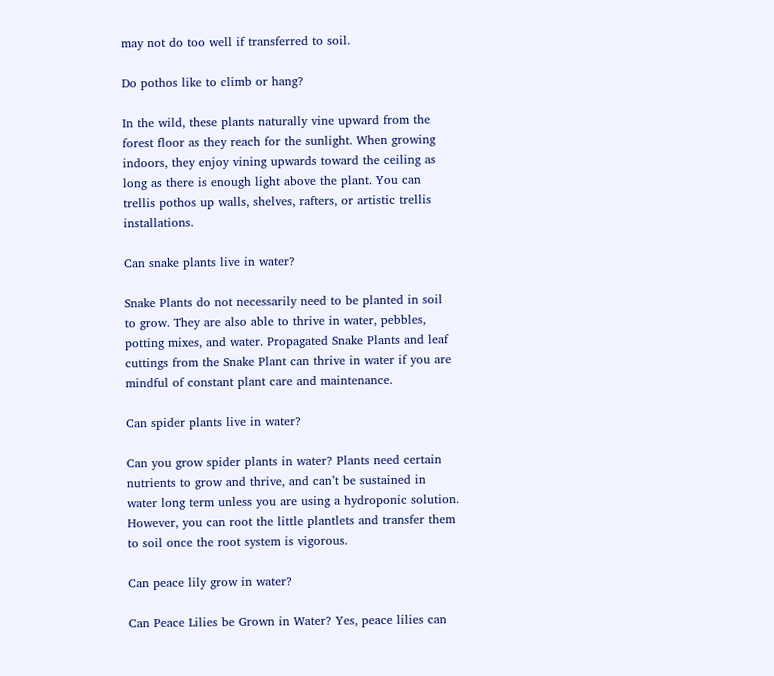may not do too well if transferred to soil.

Do pothos like to climb or hang?

In the wild, these plants naturally vine upward from the forest floor as they reach for the sunlight. When growing indoors, they enjoy vining upwards toward the ceiling as long as there is enough light above the plant. You can trellis pothos up walls, shelves, rafters, or artistic trellis installations.

Can snake plants live in water?

Snake Plants do not necessarily need to be planted in soil to grow. They are also able to thrive in water, pebbles, potting mixes, and water. Propagated Snake Plants and leaf cuttings from the Snake Plant can thrive in water if you are mindful of constant plant care and maintenance.

Can spider plants live in water?

Can you grow spider plants in water? Plants need certain nutrients to grow and thrive, and can’t be sustained in water long term unless you are using a hydroponic solution. However, you can root the little plantlets and transfer them to soil once the root system is vigorous.

Can peace lily grow in water?

Can Peace Lilies be Grown in Water? Yes, peace lilies can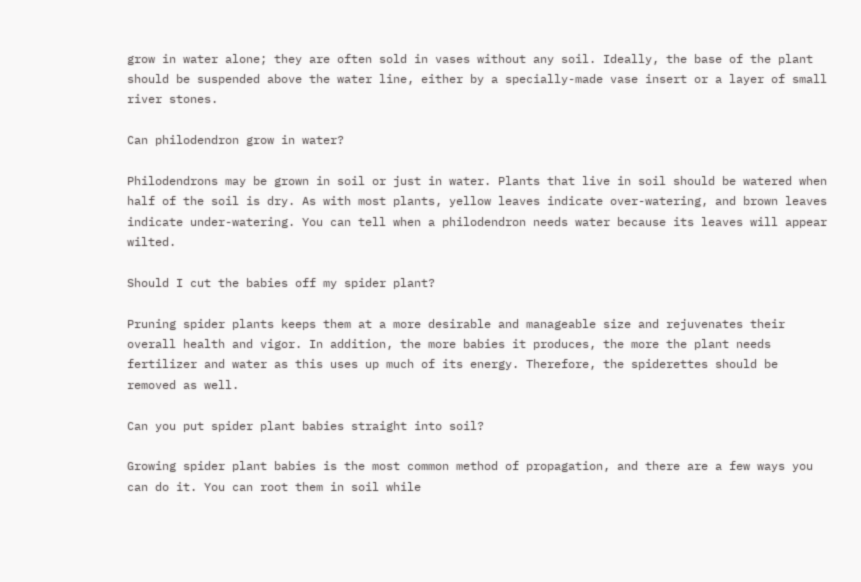grow in water alone; they are often sold in vases without any soil. Ideally, the base of the plant should be suspended above the water line, either by a specially-made vase insert or a layer of small river stones.

Can philodendron grow in water?

Philodendrons may be grown in soil or just in water. Plants that live in soil should be watered when half of the soil is dry. As with most plants, yellow leaves indicate over-watering, and brown leaves indicate under-watering. You can tell when a philodendron needs water because its leaves will appear wilted.

Should I cut the babies off my spider plant?

Pruning spider plants keeps them at a more desirable and manageable size and rejuvenates their overall health and vigor. In addition, the more babies it produces, the more the plant needs fertilizer and water as this uses up much of its energy. Therefore, the spiderettes should be removed as well.

Can you put spider plant babies straight into soil?

Growing spider plant babies is the most common method of propagation, and there are a few ways you can do it. You can root them in soil while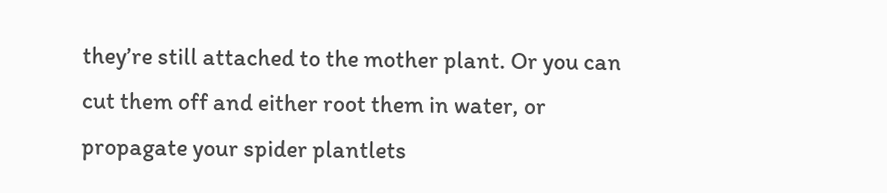they’re still attached to the mother plant. Or you can cut them off and either root them in water, or propagate your spider plantlets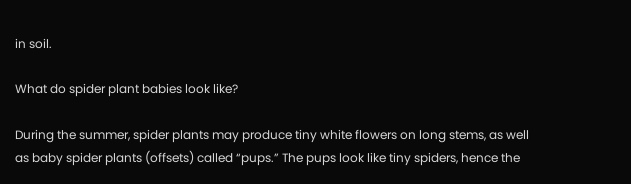in soil.

What do spider plant babies look like?

During the summer, spider plants may produce tiny white flowers on long stems, as well as baby spider plants (offsets) called “pups.” The pups look like tiny spiders, hence the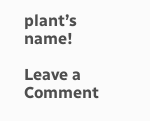plant’s name!

Leave a Comment